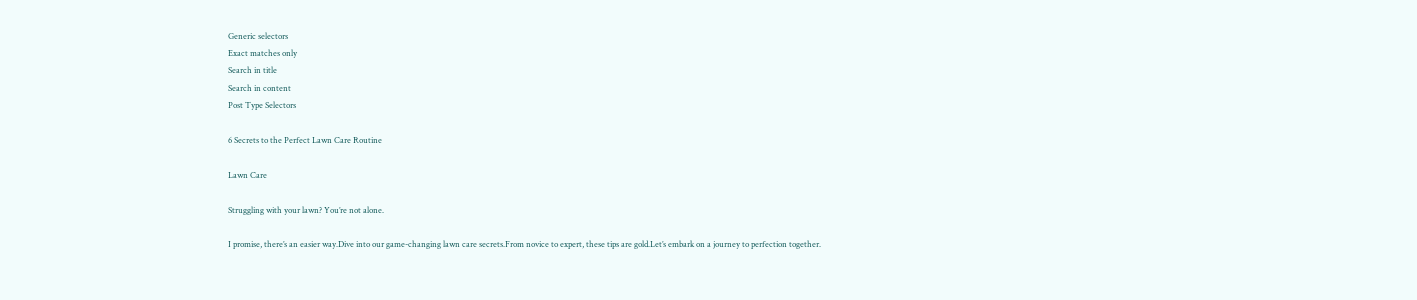Generic selectors
Exact matches only
Search in title
Search in content
Post Type Selectors

6 Secrets to the Perfect Lawn Care Routine

Lawn Care

Struggling with your lawn? You’re not alone.

I promise, there’s an easier way.Dive into our game-changing lawn care secrets.From novice to expert, these tips are gold.Let’s embark on a journey to perfection together.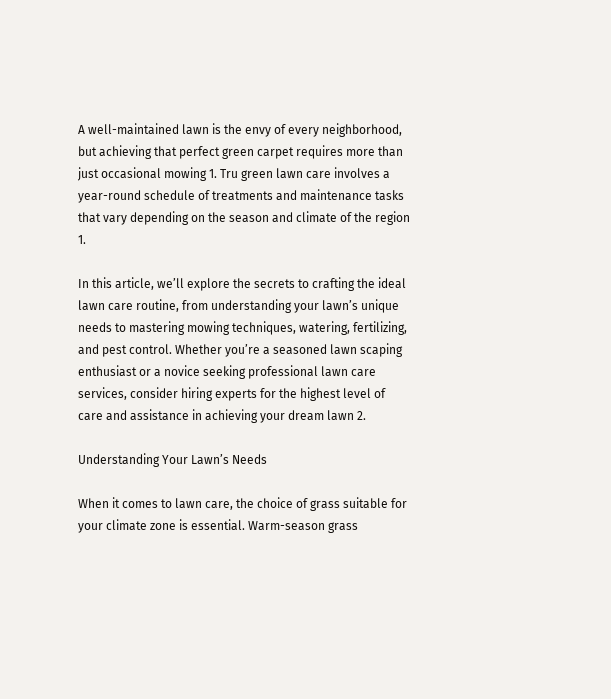A well-maintained lawn is the envy of every neighborhood, but achieving that perfect green carpet requires more than just occasional mowing 1. Tru green lawn care involves a year-round schedule of treatments and maintenance tasks that vary depending on the season and climate of the region 1.

In this article, we’ll explore the secrets to crafting the ideal lawn care routine, from understanding your lawn’s unique needs to mastering mowing techniques, watering, fertilizing, and pest control. Whether you’re a seasoned lawn scaping enthusiast or a novice seeking professional lawn care services, consider hiring experts for the highest level of care and assistance in achieving your dream lawn 2.

Understanding Your Lawn’s Needs

When it comes to lawn care, the choice of grass suitable for your climate zone is essential. Warm-season grass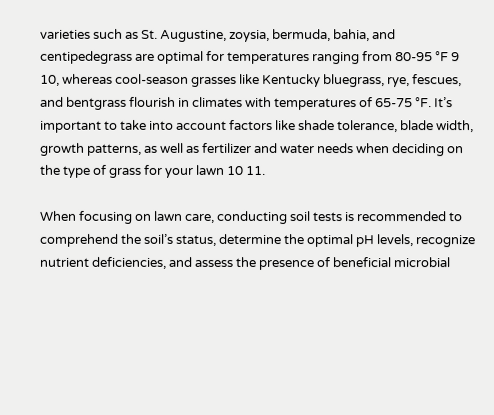varieties such as St. Augustine, zoysia, bermuda, bahia, and centipedegrass are optimal for temperatures ranging from 80-95 °F 9 10, whereas cool-season grasses like Kentucky bluegrass, rye, fescues, and bentgrass flourish in climates with temperatures of 65-75 °F. It’s important to take into account factors like shade tolerance, blade width, growth patterns, as well as fertilizer and water needs when deciding on the type of grass for your lawn 10 11.

When focusing on lawn care, conducting soil tests is recommended to comprehend the soil’s status, determine the optimal pH levels, recognize nutrient deficiencies, and assess the presence of beneficial microbial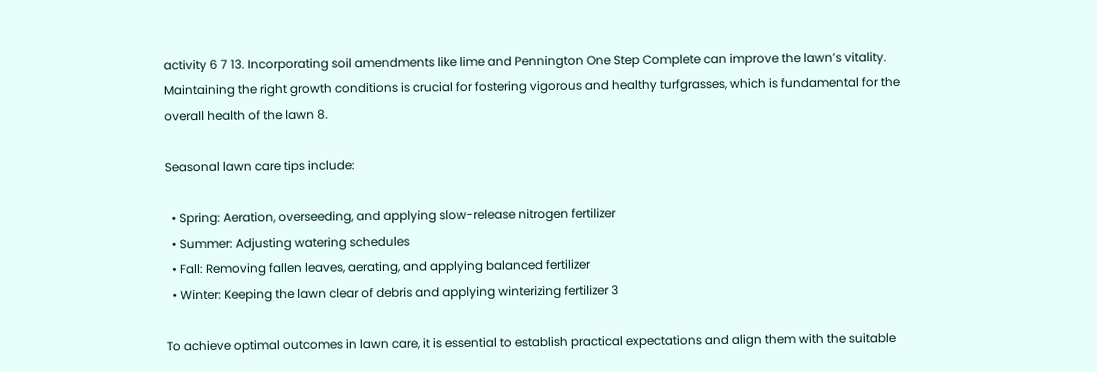activity 6 7 13. Incorporating soil amendments like lime and Pennington One Step Complete can improve the lawn’s vitality. Maintaining the right growth conditions is crucial for fostering vigorous and healthy turfgrasses, which is fundamental for the overall health of the lawn 8.

Seasonal lawn care tips include:

  • Spring: Aeration, overseeding, and applying slow-release nitrogen fertilizer
  • Summer: Adjusting watering schedules
  • Fall: Removing fallen leaves, aerating, and applying balanced fertilizer
  • Winter: Keeping the lawn clear of debris and applying winterizing fertilizer 3

To achieve optimal outcomes in lawn care, it is essential to establish practical expectations and align them with the suitable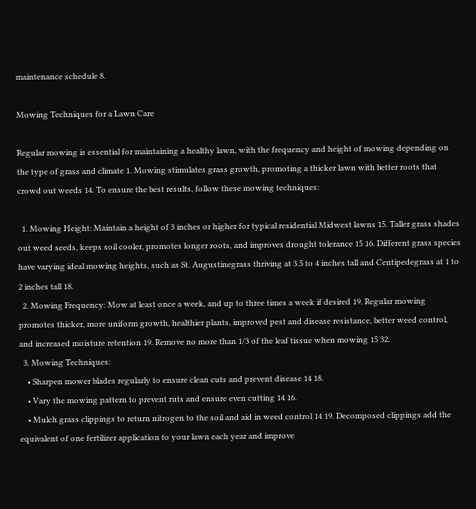maintenance schedule 8.

Mowing Techniques for a Lawn Care

Regular mowing is essential for maintaining a healthy lawn, with the frequency and height of mowing depending on the type of grass and climate 1. Mowing stimulates grass growth, promoting a thicker lawn with better roots that crowd out weeds 14. To ensure the best results, follow these mowing techniques:

  1. Mowing Height: Maintain a height of 3 inches or higher for typical residential Midwest lawns 15. Taller grass shades out weed seeds, keeps soil cooler, promotes longer roots, and improves drought tolerance 15 16. Different grass species have varying ideal mowing heights, such as St. Augustinegrass thriving at 3.5 to 4 inches tall and Centipedegrass at 1 to 2 inches tall 18.
  2. Mowing Frequency: Mow at least once a week, and up to three times a week if desired 19. Regular mowing promotes thicker, more uniform growth, healthier plants, improved pest and disease resistance, better weed control, and increased moisture retention 19. Remove no more than 1/3 of the leaf tissue when mowing 15 32.
  3. Mowing Techniques:
    • Sharpen mower blades regularly to ensure clean cuts and prevent disease 14 18.
    • Vary the mowing pattern to prevent ruts and ensure even cutting 14 16.
    • Mulch grass clippings to return nitrogen to the soil and aid in weed control 14 19. Decomposed clippings add the equivalent of one fertilizer application to your lawn each year and improve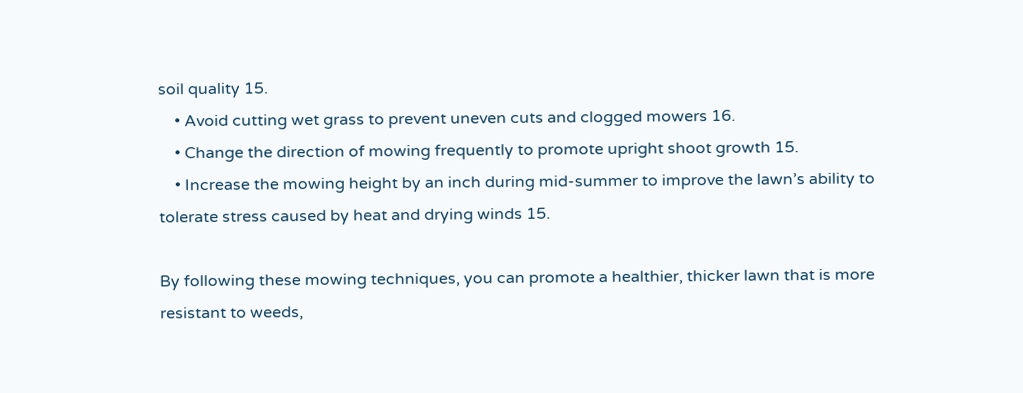soil quality 15.
    • Avoid cutting wet grass to prevent uneven cuts and clogged mowers 16.
    • Change the direction of mowing frequently to promote upright shoot growth 15.
    • Increase the mowing height by an inch during mid-summer to improve the lawn’s ability to tolerate stress caused by heat and drying winds 15.

By following these mowing techniques, you can promote a healthier, thicker lawn that is more resistant to weeds,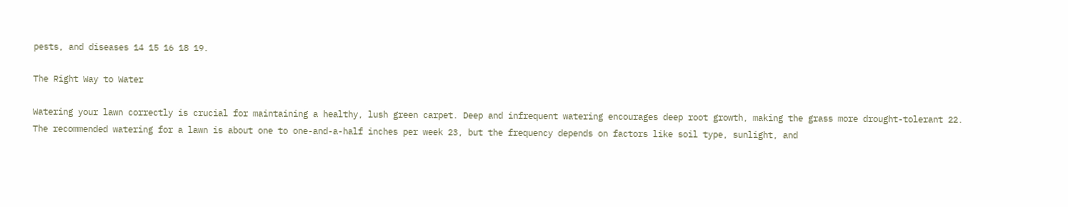pests, and diseases 14 15 16 18 19.

The Right Way to Water

Watering your lawn correctly is crucial for maintaining a healthy, lush green carpet. Deep and infrequent watering encourages deep root growth, making the grass more drought-tolerant 22. The recommended watering for a lawn is about one to one-and-a-half inches per week 23, but the frequency depends on factors like soil type, sunlight, and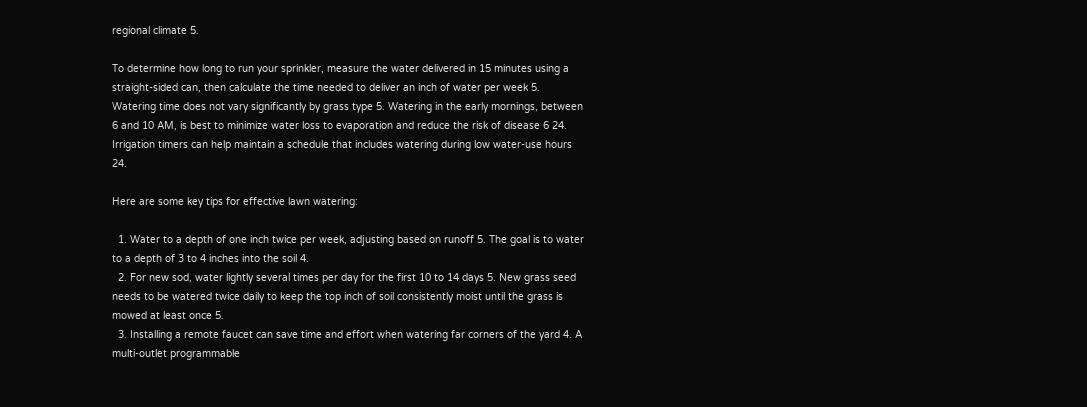regional climate 5.

To determine how long to run your sprinkler, measure the water delivered in 15 minutes using a straight-sided can, then calculate the time needed to deliver an inch of water per week 5. Watering time does not vary significantly by grass type 5. Watering in the early mornings, between 6 and 10 AM, is best to minimize water loss to evaporation and reduce the risk of disease 6 24. Irrigation timers can help maintain a schedule that includes watering during low water-use hours 24.

Here are some key tips for effective lawn watering:

  1. Water to a depth of one inch twice per week, adjusting based on runoff 5. The goal is to water to a depth of 3 to 4 inches into the soil 4.
  2. For new sod, water lightly several times per day for the first 10 to 14 days 5. New grass seed needs to be watered twice daily to keep the top inch of soil consistently moist until the grass is mowed at least once 5.
  3. Installing a remote faucet can save time and effort when watering far corners of the yard 4. A multi-outlet programmable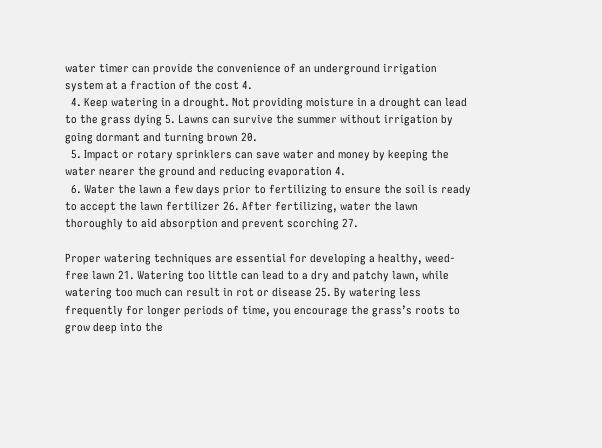water timer can provide the convenience of an underground irrigation system at a fraction of the cost 4.
  4. Keep watering in a drought. Not providing moisture in a drought can lead to the grass dying 5. Lawns can survive the summer without irrigation by going dormant and turning brown 20.
  5. Impact or rotary sprinklers can save water and money by keeping the water nearer the ground and reducing evaporation 4.
  6. Water the lawn a few days prior to fertilizing to ensure the soil is ready to accept the lawn fertilizer 26. After fertilizing, water the lawn thoroughly to aid absorption and prevent scorching 27.

Proper watering techniques are essential for developing a healthy, weed-free lawn 21. Watering too little can lead to a dry and patchy lawn, while watering too much can result in rot or disease 25. By watering less frequently for longer periods of time, you encourage the grass’s roots to grow deep into the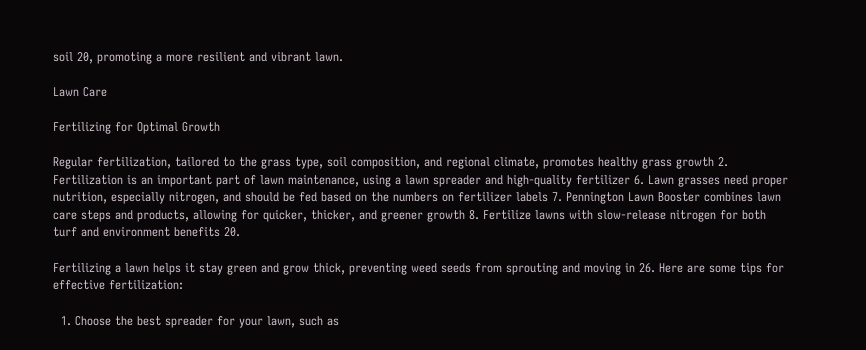soil 20, promoting a more resilient and vibrant lawn.

Lawn Care

Fertilizing for Optimal Growth

Regular fertilization, tailored to the grass type, soil composition, and regional climate, promotes healthy grass growth 2. Fertilization is an important part of lawn maintenance, using a lawn spreader and high-quality fertilizer 6. Lawn grasses need proper nutrition, especially nitrogen, and should be fed based on the numbers on fertilizer labels 7. Pennington Lawn Booster combines lawn care steps and products, allowing for quicker, thicker, and greener growth 8. Fertilize lawns with slow-release nitrogen for both turf and environment benefits 20.

Fertilizing a lawn helps it stay green and grow thick, preventing weed seeds from sprouting and moving in 26. Here are some tips for effective fertilization:

  1. Choose the best spreader for your lawn, such as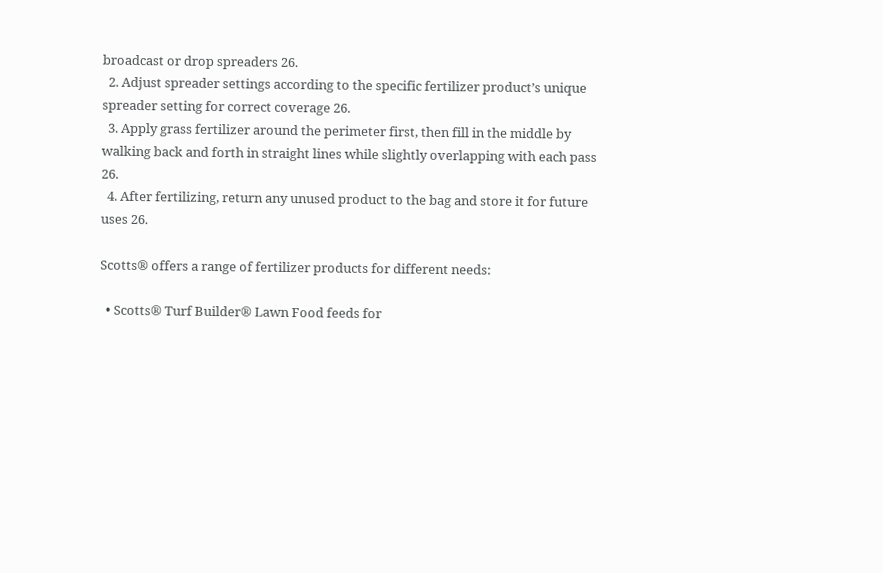broadcast or drop spreaders 26.
  2. Adjust spreader settings according to the specific fertilizer product’s unique spreader setting for correct coverage 26.
  3. Apply grass fertilizer around the perimeter first, then fill in the middle by walking back and forth in straight lines while slightly overlapping with each pass 26.
  4. After fertilizing, return any unused product to the bag and store it for future uses 26.

Scotts® offers a range of fertilizer products for different needs:

  • Scotts® Turf Builder® Lawn Food feeds for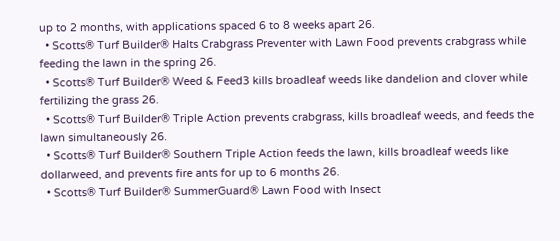up to 2 months, with applications spaced 6 to 8 weeks apart 26.
  • Scotts® Turf Builder® Halts Crabgrass Preventer with Lawn Food prevents crabgrass while feeding the lawn in the spring 26.
  • Scotts® Turf Builder® Weed & Feed3 kills broadleaf weeds like dandelion and clover while fertilizing the grass 26.
  • Scotts® Turf Builder® Triple Action prevents crabgrass, kills broadleaf weeds, and feeds the lawn simultaneously 26.
  • Scotts® Turf Builder® Southern Triple Action feeds the lawn, kills broadleaf weeds like dollarweed, and prevents fire ants for up to 6 months 26.
  • Scotts® Turf Builder® SummerGuard® Lawn Food with Insect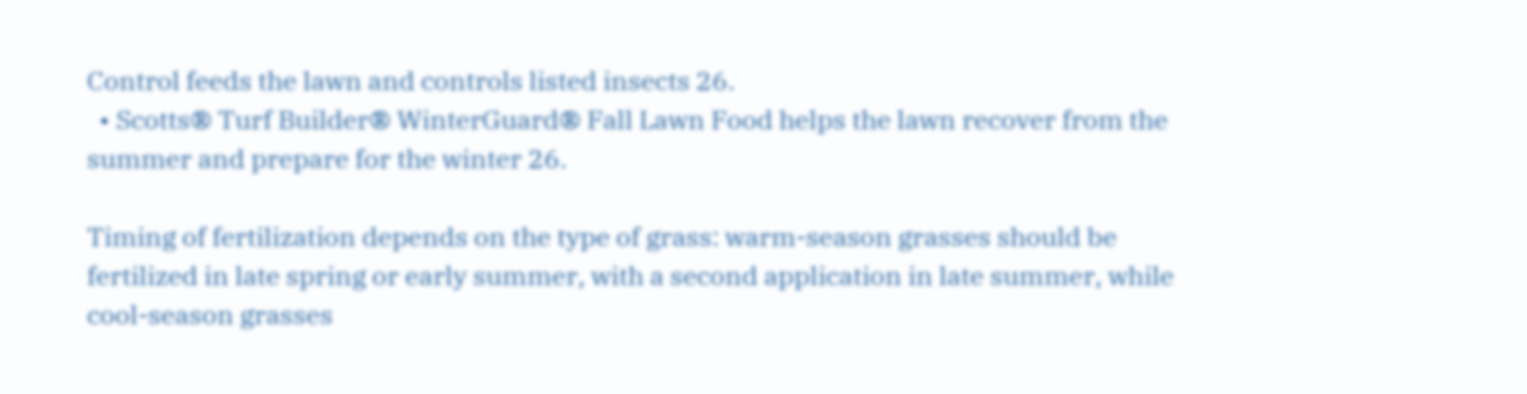Control feeds the lawn and controls listed insects 26.
  • Scotts® Turf Builder® WinterGuard® Fall Lawn Food helps the lawn recover from the summer and prepare for the winter 26.

Timing of fertilization depends on the type of grass: warm-season grasses should be fertilized in late spring or early summer, with a second application in late summer, while cool-season grasses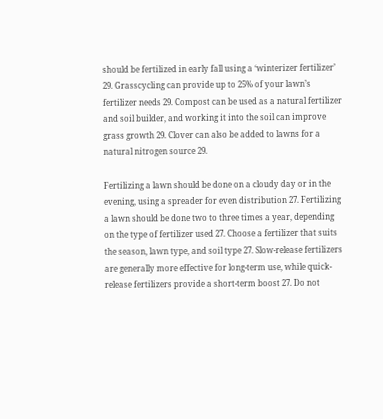should be fertilized in early fall using a ‘winterizer fertilizer’ 29. Grasscycling can provide up to 25% of your lawn’s fertilizer needs 29. Compost can be used as a natural fertilizer and soil builder, and working it into the soil can improve grass growth 29. Clover can also be added to lawns for a natural nitrogen source 29.

Fertilizing a lawn should be done on a cloudy day or in the evening, using a spreader for even distribution 27. Fertilizing a lawn should be done two to three times a year, depending on the type of fertilizer used 27. Choose a fertilizer that suits the season, lawn type, and soil type 27. Slow-release fertilizers are generally more effective for long-term use, while quick-release fertilizers provide a short-term boost 27. Do not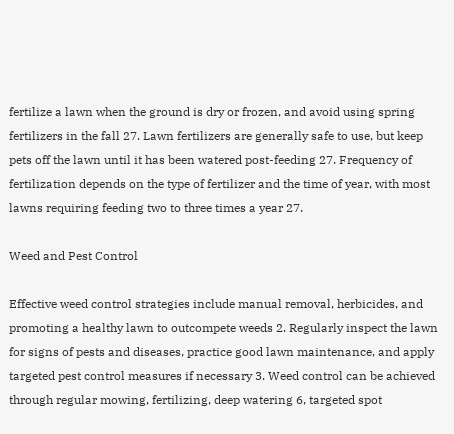fertilize a lawn when the ground is dry or frozen, and avoid using spring fertilizers in the fall 27. Lawn fertilizers are generally safe to use, but keep pets off the lawn until it has been watered post-feeding 27. Frequency of fertilization depends on the type of fertilizer and the time of year, with most lawns requiring feeding two to three times a year 27.

Weed and Pest Control

Effective weed control strategies include manual removal, herbicides, and promoting a healthy lawn to outcompete weeds 2. Regularly inspect the lawn for signs of pests and diseases, practice good lawn maintenance, and apply targeted pest control measures if necessary 3. Weed control can be achieved through regular mowing, fertilizing, deep watering 6, targeted spot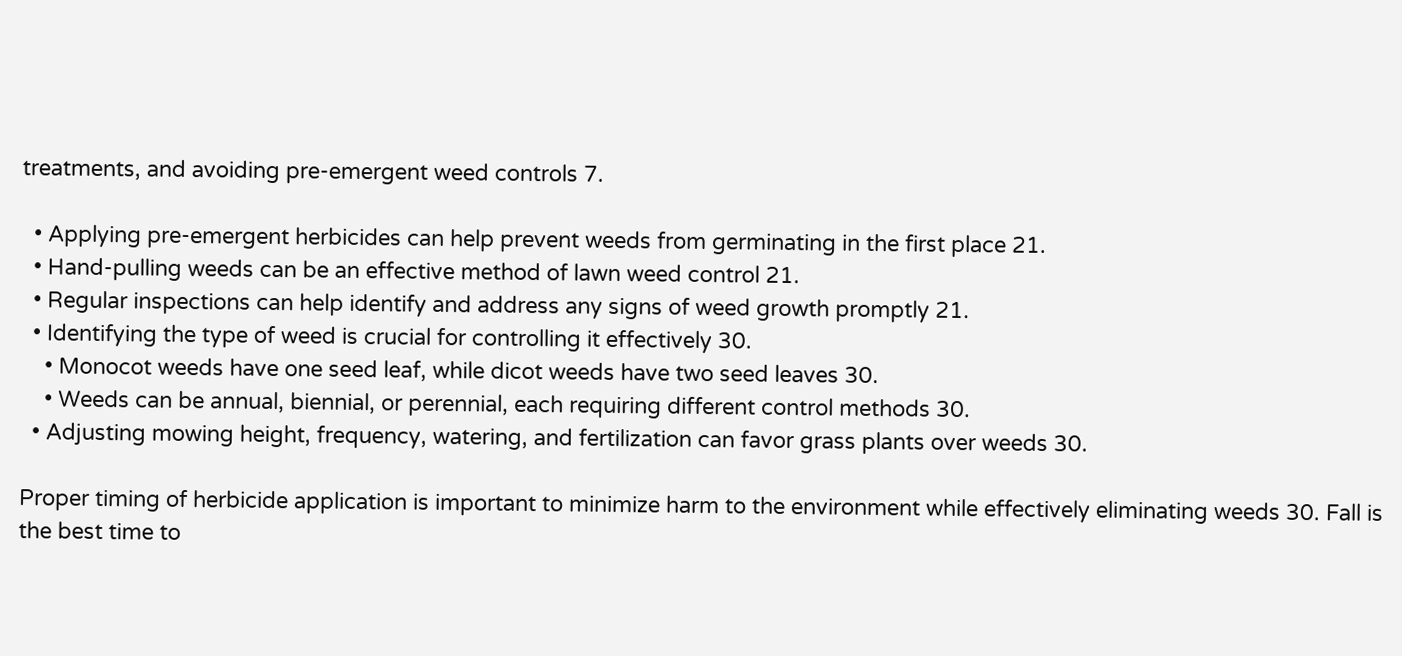treatments, and avoiding pre-emergent weed controls 7.

  • Applying pre-emergent herbicides can help prevent weeds from germinating in the first place 21.
  • Hand-pulling weeds can be an effective method of lawn weed control 21.
  • Regular inspections can help identify and address any signs of weed growth promptly 21.
  • Identifying the type of weed is crucial for controlling it effectively 30.
    • Monocot weeds have one seed leaf, while dicot weeds have two seed leaves 30.
    • Weeds can be annual, biennial, or perennial, each requiring different control methods 30.
  • Adjusting mowing height, frequency, watering, and fertilization can favor grass plants over weeds 30.

Proper timing of herbicide application is important to minimize harm to the environment while effectively eliminating weeds 30. Fall is the best time to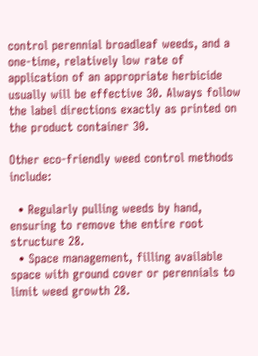control perennial broadleaf weeds, and a one-time, relatively low rate of application of an appropriate herbicide usually will be effective 30. Always follow the label directions exactly as printed on the product container 30.

Other eco-friendly weed control methods include:

  • Regularly pulling weeds by hand, ensuring to remove the entire root structure 28.
  • Space management, filling available space with ground cover or perennials to limit weed growth 28.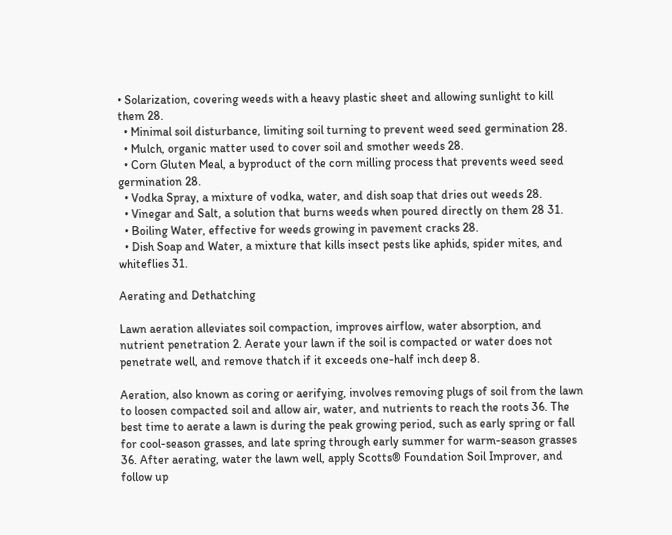• Solarization, covering weeds with a heavy plastic sheet and allowing sunlight to kill them 28.
  • Minimal soil disturbance, limiting soil turning to prevent weed seed germination 28.
  • Mulch, organic matter used to cover soil and smother weeds 28.
  • Corn Gluten Meal, a byproduct of the corn milling process that prevents weed seed germination 28.
  • Vodka Spray, a mixture of vodka, water, and dish soap that dries out weeds 28.
  • Vinegar and Salt, a solution that burns weeds when poured directly on them 28 31.
  • Boiling Water, effective for weeds growing in pavement cracks 28.
  • Dish Soap and Water, a mixture that kills insect pests like aphids, spider mites, and whiteflies 31.

Aerating and Dethatching

Lawn aeration alleviates soil compaction, improves airflow, water absorption, and nutrient penetration 2. Aerate your lawn if the soil is compacted or water does not penetrate well, and remove thatch if it exceeds one-half inch deep 8.

Aeration, also known as coring or aerifying, involves removing plugs of soil from the lawn to loosen compacted soil and allow air, water, and nutrients to reach the roots 36. The best time to aerate a lawn is during the peak growing period, such as early spring or fall for cool-season grasses, and late spring through early summer for warm-season grasses 36. After aerating, water the lawn well, apply Scotts® Foundation Soil Improver, and follow up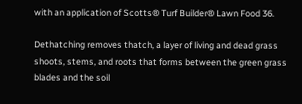with an application of Scotts® Turf Builder® Lawn Food 36.

Dethatching removes thatch, a layer of living and dead grass shoots, stems, and roots that forms between the green grass blades and the soil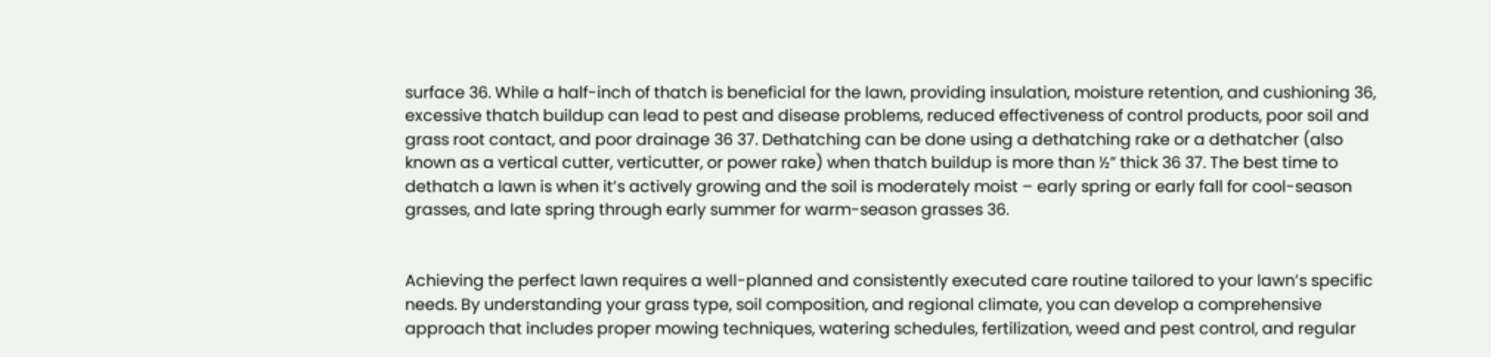surface 36. While a half-inch of thatch is beneficial for the lawn, providing insulation, moisture retention, and cushioning 36, excessive thatch buildup can lead to pest and disease problems, reduced effectiveness of control products, poor soil and grass root contact, and poor drainage 36 37. Dethatching can be done using a dethatching rake or a dethatcher (also known as a vertical cutter, verticutter, or power rake) when thatch buildup is more than ½” thick 36 37. The best time to dethatch a lawn is when it’s actively growing and the soil is moderately moist – early spring or early fall for cool-season grasses, and late spring through early summer for warm-season grasses 36.


Achieving the perfect lawn requires a well-planned and consistently executed care routine tailored to your lawn’s specific needs. By understanding your grass type, soil composition, and regional climate, you can develop a comprehensive approach that includes proper mowing techniques, watering schedules, fertilization, weed and pest control, and regular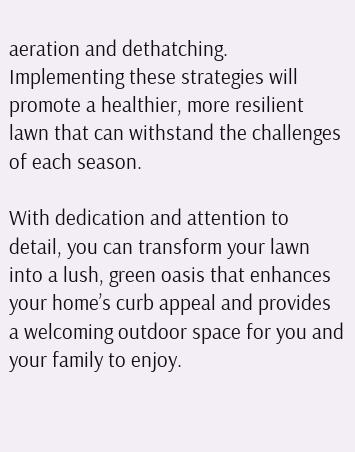aeration and dethatching. Implementing these strategies will promote a healthier, more resilient lawn that can withstand the challenges of each season.

With dedication and attention to detail, you can transform your lawn into a lush, green oasis that enhances your home’s curb appeal and provides a welcoming outdoor space for you and your family to enjoy.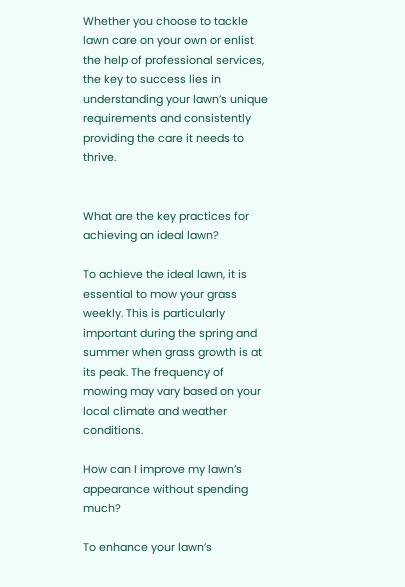Whether you choose to tackle lawn care on your own or enlist the help of professional services, the key to success lies in understanding your lawn’s unique requirements and consistently providing the care it needs to thrive.


What are the key practices for achieving an ideal lawn?

To achieve the ideal lawn, it is essential to mow your grass weekly. This is particularly important during the spring and summer when grass growth is at its peak. The frequency of mowing may vary based on your local climate and weather conditions.

How can I improve my lawn’s appearance without spending much?

To enhance your lawn’s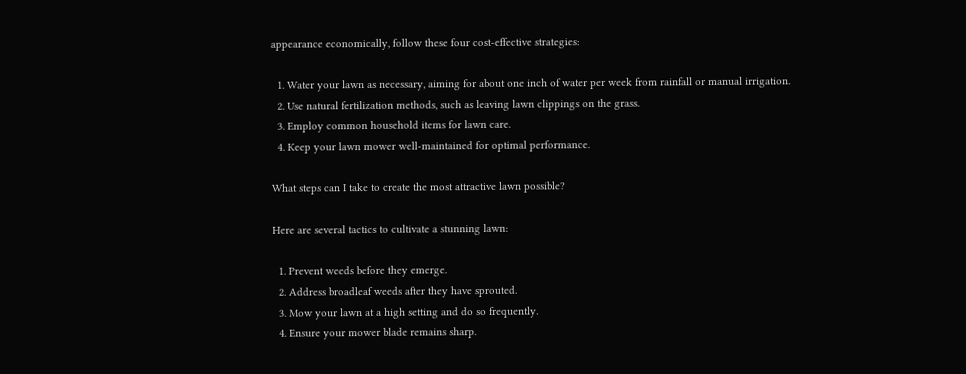appearance economically, follow these four cost-effective strategies:

  1. Water your lawn as necessary, aiming for about one inch of water per week from rainfall or manual irrigation.
  2. Use natural fertilization methods, such as leaving lawn clippings on the grass.
  3. Employ common household items for lawn care.
  4. Keep your lawn mower well-maintained for optimal performance.

What steps can I take to create the most attractive lawn possible?

Here are several tactics to cultivate a stunning lawn:

  1. Prevent weeds before they emerge.
  2. Address broadleaf weeds after they have sprouted.
  3. Mow your lawn at a high setting and do so frequently.
  4. Ensure your mower blade remains sharp.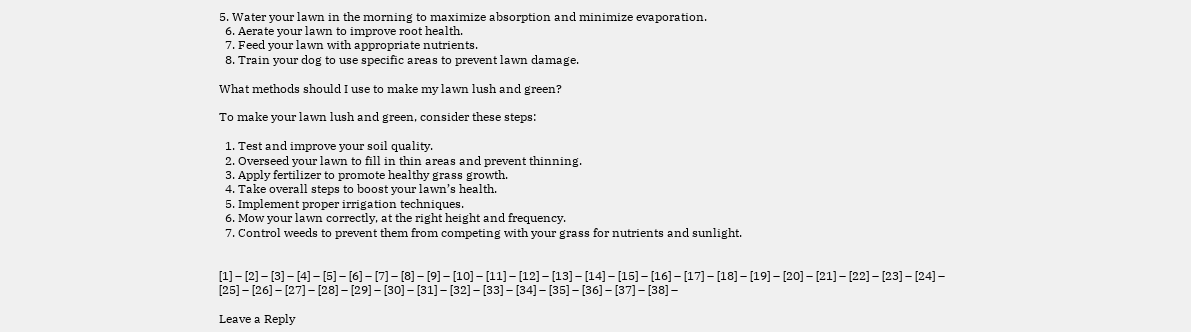5. Water your lawn in the morning to maximize absorption and minimize evaporation.
  6. Aerate your lawn to improve root health.
  7. Feed your lawn with appropriate nutrients.
  8. Train your dog to use specific areas to prevent lawn damage.

What methods should I use to make my lawn lush and green?

To make your lawn lush and green, consider these steps:

  1. Test and improve your soil quality.
  2. Overseed your lawn to fill in thin areas and prevent thinning.
  3. Apply fertilizer to promote healthy grass growth.
  4. Take overall steps to boost your lawn’s health.
  5. Implement proper irrigation techniques.
  6. Mow your lawn correctly, at the right height and frequency.
  7. Control weeds to prevent them from competing with your grass for nutrients and sunlight.


[1] – [2] – [3] – [4] – [5] – [6] – [7] – [8] – [9] – [10] – [11] – [12] – [13] – [14] – [15] – [16] – [17] – [18] – [19] – [20] – [21] – [22] – [23] – [24] – [25] – [26] – [27] – [28] – [29] – [30] – [31] – [32] – [33] – [34] – [35] – [36] – [37] – [38] –

Leave a Reply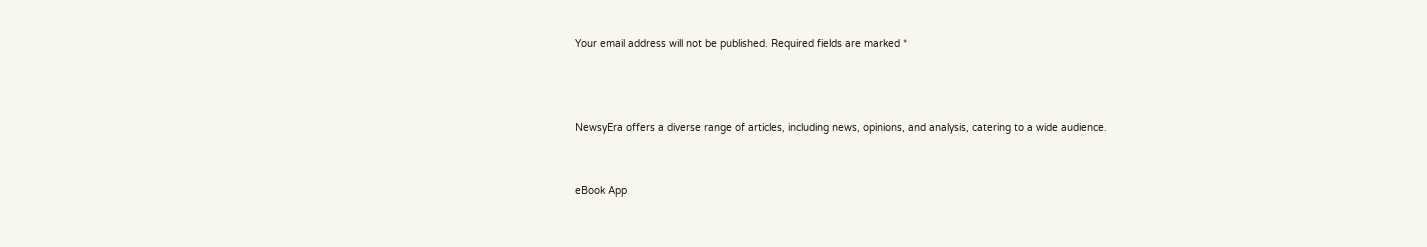Your email address will not be published. Required fields are marked *



NewsyEra offers a diverse range of articles, including news, opinions, and analysis, catering to a wide audience.


eBook App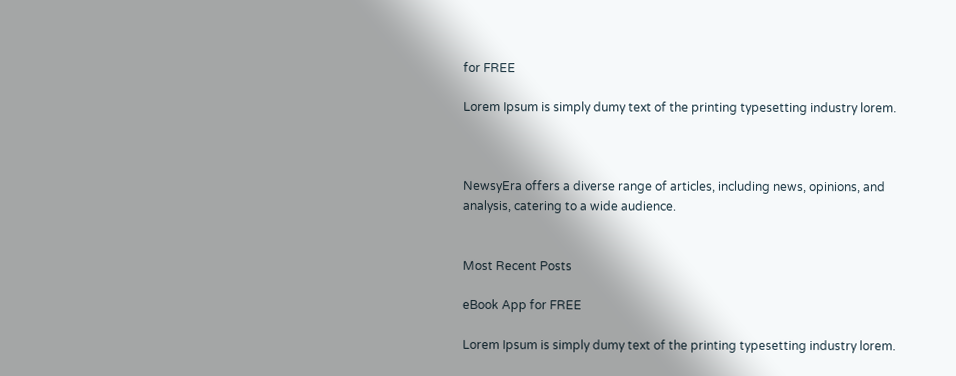for FREE

Lorem Ipsum is simply dumy text of the printing typesetting industry lorem.



NewsyEra offers a diverse range of articles, including news, opinions, and analysis, catering to a wide audience.


Most Recent Posts

eBook App for FREE

Lorem Ipsum is simply dumy text of the printing typesetting industry lorem.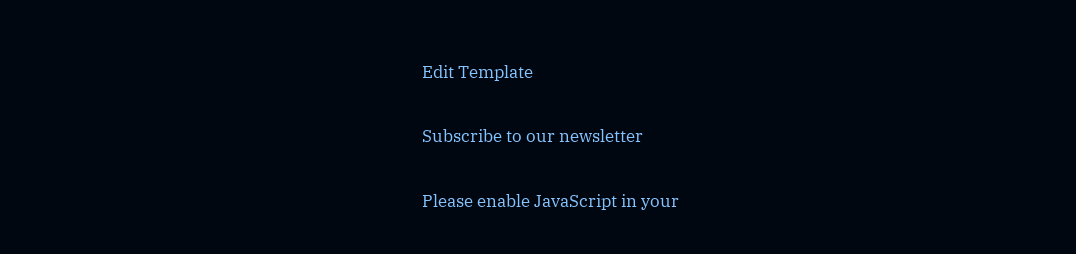Edit Template

Subscribe to our newsletter

Please enable JavaScript in your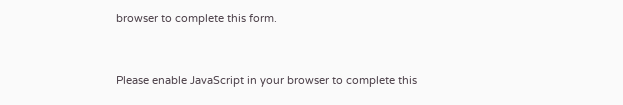browser to complete this form.


Please enable JavaScript in your browser to complete this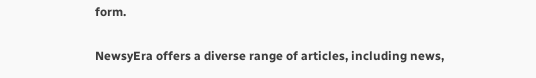form.

NewsyEra offers a diverse range of articles, including news,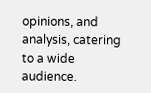opinions, and analysis, catering to a wide audience.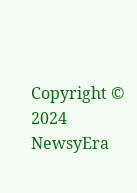Copyright © 2024  NewsyEra